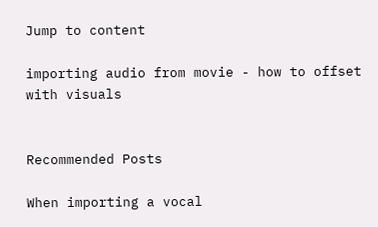Jump to content

importing audio from movie - how to offset with visuals


Recommended Posts

When importing a vocal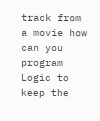track from a movie how can you program Logic to keep the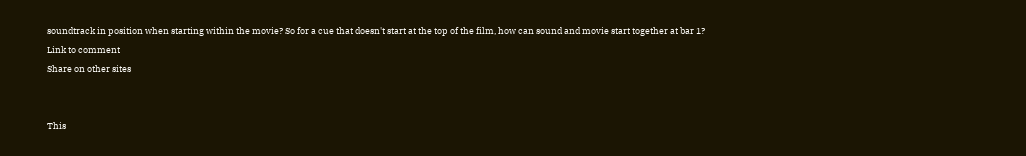soundtrack in position when starting within the movie? So for a cue that doesn't start at the top of the film, how can sound and movie start together at bar 1?
Link to comment
Share on other sites


This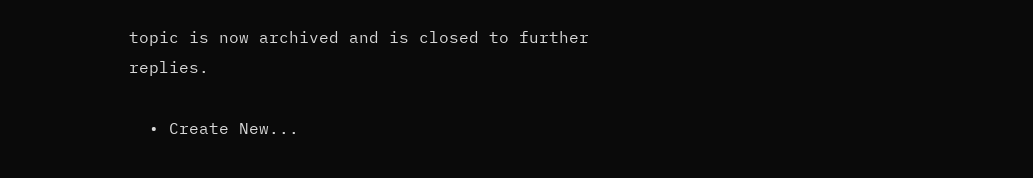topic is now archived and is closed to further replies.

  • Create New...